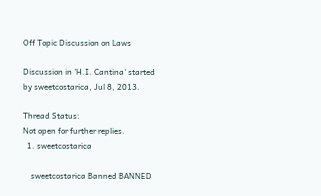Off Topic Discussion on Laws

Discussion in 'H.I. Cantina' started by sweetcostarica, Jul 8, 2013.

Thread Status:
Not open for further replies.
  1. sweetcostarica

    sweetcostarica Banned BANNED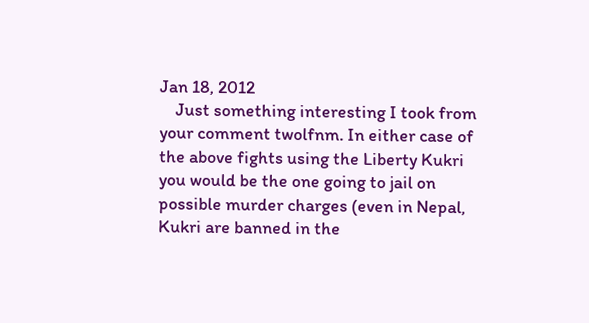Jan 18, 2012
    Just something interesting I took from your comment twolfnm. In either case of the above fights using the Liberty Kukri you would be the one going to jail on possible murder charges (even in Nepal, Kukri are banned in the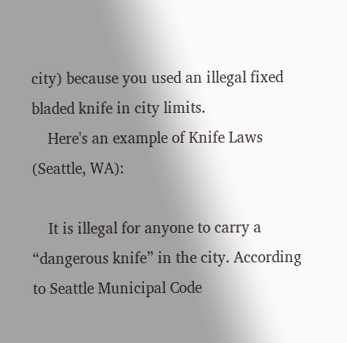city) because you used an illegal fixed bladed knife in city limits.
    Here's an example of Knife Laws (Seattle, WA):

    It is illegal for anyone to carry a “dangerous knife” in the city. According to Seattle Municipal Code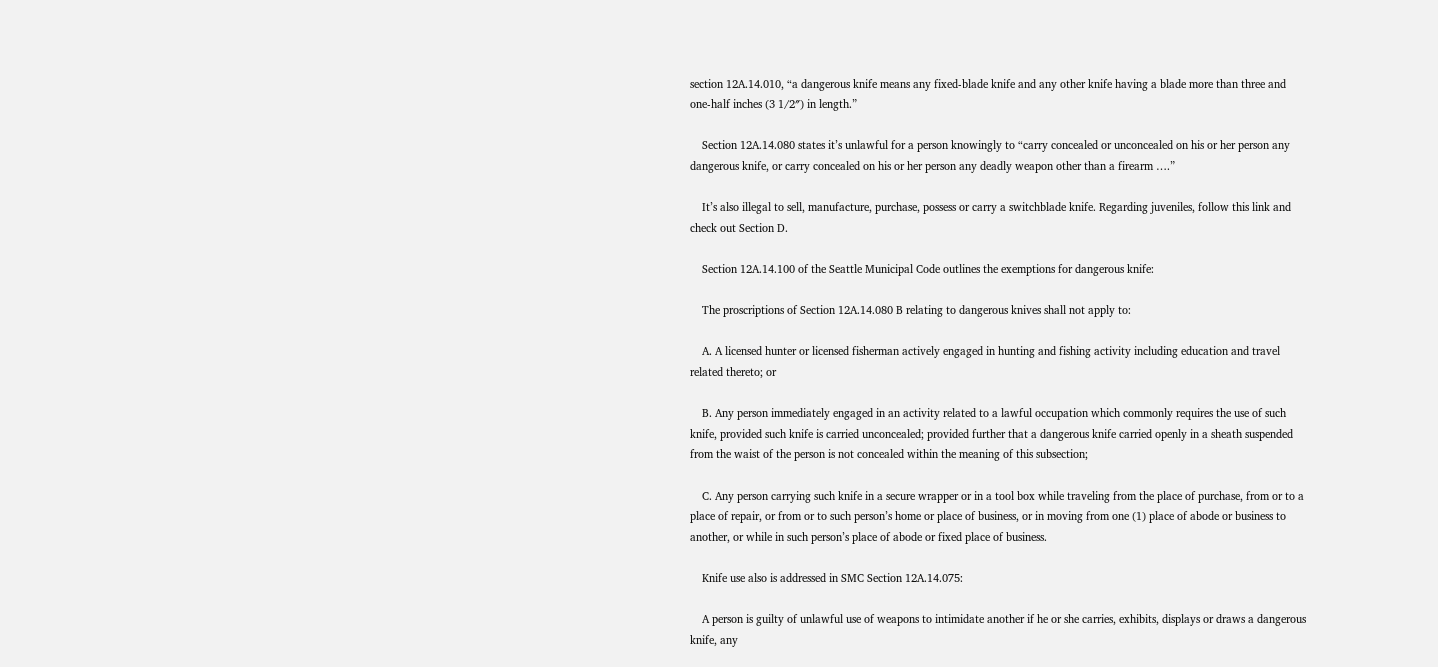section 12A.14.010, “a dangerous knife means any fixed-blade knife and any other knife having a blade more than three and one-half inches (3 1/2″) in length.”

    Section 12A.14.080 states it’s unlawful for a person knowingly to “carry concealed or unconcealed on his or her person any dangerous knife, or carry concealed on his or her person any deadly weapon other than a firearm ….”

    It’s also illegal to sell, manufacture, purchase, possess or carry a switchblade knife. Regarding juveniles, follow this link and check out Section D.

    Section 12A.14.100 of the Seattle Municipal Code outlines the exemptions for dangerous knife:

    The proscriptions of Section 12A.14.080 B relating to dangerous knives shall not apply to:

    A. A licensed hunter or licensed fisherman actively engaged in hunting and fishing activity including education and travel related thereto; or

    B. Any person immediately engaged in an activity related to a lawful occupation which commonly requires the use of such knife, provided such knife is carried unconcealed; provided further that a dangerous knife carried openly in a sheath suspended from the waist of the person is not concealed within the meaning of this subsection;

    C. Any person carrying such knife in a secure wrapper or in a tool box while traveling from the place of purchase, from or to a place of repair, or from or to such person’s home or place of business, or in moving from one (1) place of abode or business to another, or while in such person’s place of abode or fixed place of business.

    Knife use also is addressed in SMC Section 12A.14.075:

    A person is guilty of unlawful use of weapons to intimidate another if he or she carries, exhibits, displays or draws a dangerous knife, any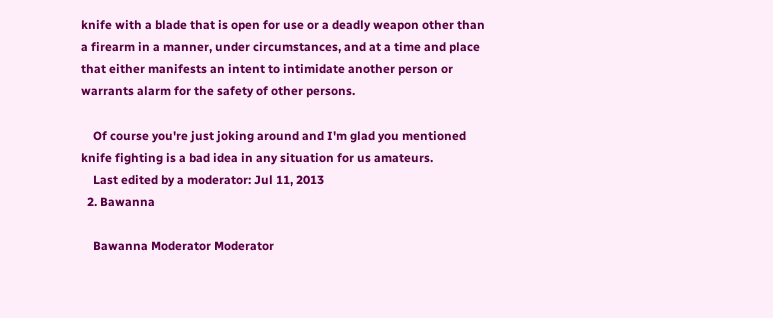knife with a blade that is open for use or a deadly weapon other than a firearm in a manner, under circumstances, and at a time and place that either manifests an intent to intimidate another person or warrants alarm for the safety of other persons.

    Of course you're just joking around and I'm glad you mentioned knife fighting is a bad idea in any situation for us amateurs.
    Last edited by a moderator: Jul 11, 2013
  2. Bawanna

    Bawanna Moderator Moderator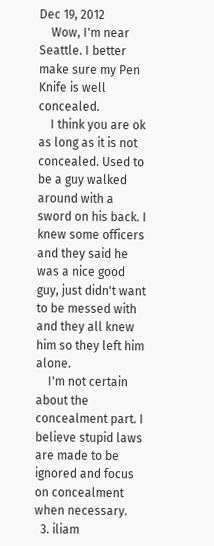Dec 19, 2012
    Wow, I'm near Seattle. I better make sure my Pen Knife is well concealed.
    I think you are ok as long as it is not concealed. Used to be a guy walked around with a sword on his back. I knew some officers and they said he was a nice good guy, just didn't want to be messed with and they all knew him so they left him alone.
    I'm not certain about the concealment part. I believe stupid laws are made to be ignored and focus on concealment when necessary.
  3. iliam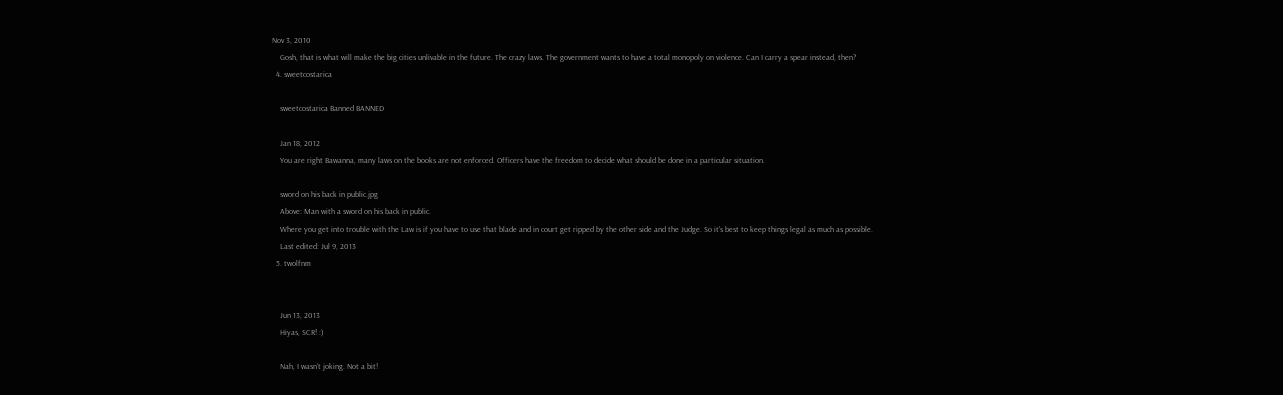Nov 3, 2010
    Gosh, that is what will make the big cities unlivable in the future. The crazy laws. The government wants to have a total monopoly on violence. Can I carry a spear instead, then?
  4. sweetcostarica

    sweetcostarica Banned BANNED

    Jan 18, 2012
    You are right Bawanna, many laws on the books are not enforced. Officers have the freedom to decide what should be done in a particular situation.

    sword on his back in public.jpg
    Above: Man with a sword on his back in public.
    Where you get into trouble with the Law is if you have to use that blade and in court get ripped by the other side and the Judge. So it's best to keep things legal as much as possible.
    Last edited: Jul 9, 2013
  5. twolfnm


    Jun 13, 2013
    Hiyas, SCR! :)

    Nah, I wasn't joking. Not a bit!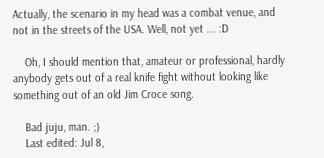Actually, the scenario in my head was a combat venue, and not in the streets of the USA. Well, not yet ... :D

    Oh, I should mention that, amateur or professional, hardly anybody gets out of a real knife fight without looking like something out of an old Jim Croce song.

    Bad juju, man. ;)
    Last edited: Jul 8,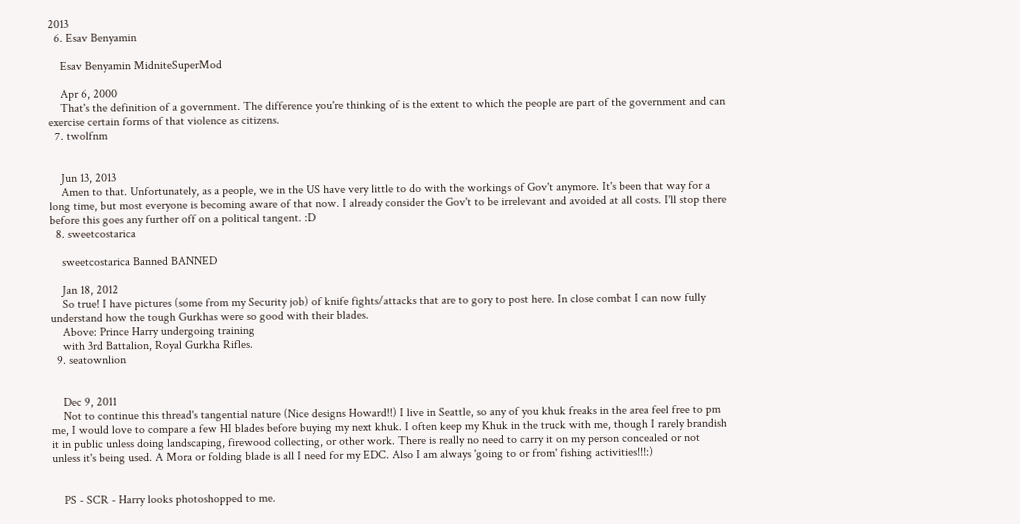2013
  6. Esav Benyamin

    Esav Benyamin MidniteSuperMod

    Apr 6, 2000
    That's the definition of a government. The difference you're thinking of is the extent to which the people are part of the government and can exercise certain forms of that violence as citizens.
  7. twolfnm


    Jun 13, 2013
    Amen to that. Unfortunately, as a people, we in the US have very little to do with the workings of Gov't anymore. It's been that way for a long time, but most everyone is becoming aware of that now. I already consider the Gov't to be irrelevant and avoided at all costs. I'll stop there before this goes any further off on a political tangent. :D
  8. sweetcostarica

    sweetcostarica Banned BANNED

    Jan 18, 2012
    So true! I have pictures (some from my Security job) of knife fights/attacks that are to gory to post here. In close combat I can now fully understand how the tough Gurkhas were so good with their blades.
    Above: Prince Harry undergoing training
    with 3rd Battalion, Royal Gurkha Rifles.
  9. seatownlion


    Dec 9, 2011
    Not to continue this thread's tangential nature (Nice designs Howard!!) I live in Seattle, so any of you khuk freaks in the area feel free to pm me, I would love to compare a few HI blades before buying my next khuk. I often keep my Khuk in the truck with me, though I rarely brandish it in public unless doing landscaping, firewood collecting, or other work. There is really no need to carry it on my person concealed or not unless it's being used. A Mora or folding blade is all I need for my EDC. Also I am always 'going to or from' fishing activities!!!:)


    PS - SCR - Harry looks photoshopped to me.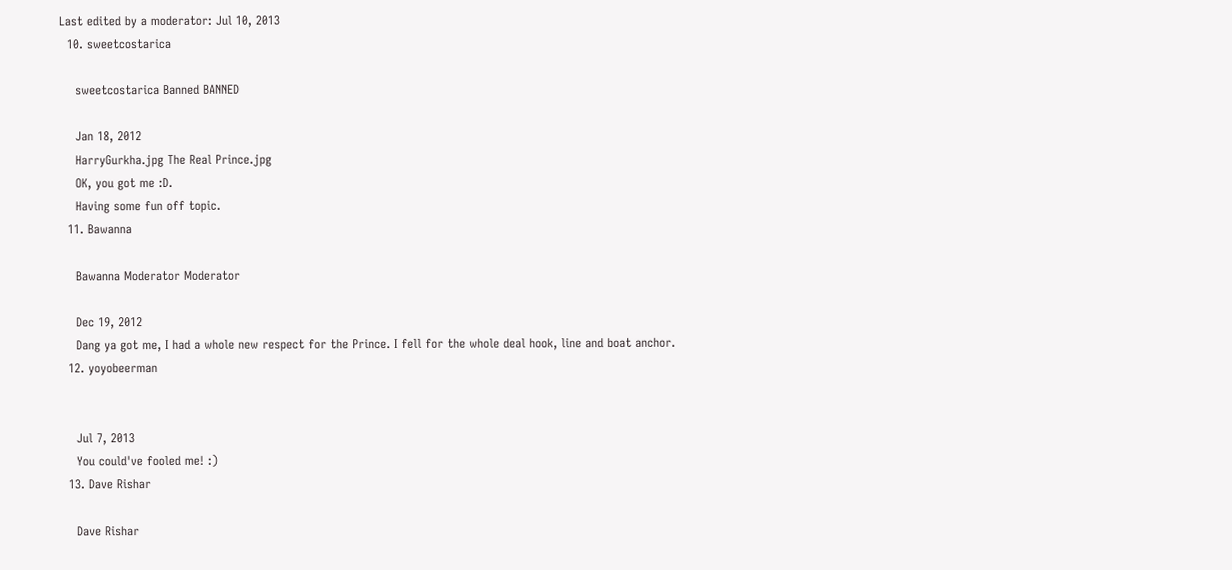Last edited by a moderator: Jul 10, 2013
  10. sweetcostarica

    sweetcostarica Banned BANNED

    Jan 18, 2012
    HarryGurkha.jpg The Real Prince.jpg
    OK, you got me :D.
    Having some fun off topic.
  11. Bawanna

    Bawanna Moderator Moderator

    Dec 19, 2012
    Dang ya got me, I had a whole new respect for the Prince. I fell for the whole deal hook, line and boat anchor.
  12. yoyobeerman


    Jul 7, 2013
    You could've fooled me! :)
  13. Dave Rishar

    Dave Rishar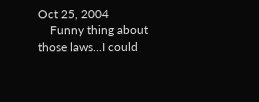Oct 25, 2004
    Funny thing about those laws...I could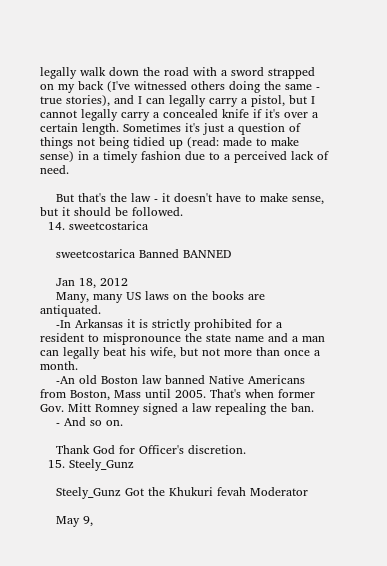legally walk down the road with a sword strapped on my back (I've witnessed others doing the same - true stories), and I can legally carry a pistol, but I cannot legally carry a concealed knife if it's over a certain length. Sometimes it's just a question of things not being tidied up (read: made to make sense) in a timely fashion due to a perceived lack of need.

    But that's the law - it doesn't have to make sense, but it should be followed.
  14. sweetcostarica

    sweetcostarica Banned BANNED

    Jan 18, 2012
    Many, many US laws on the books are antiquated.
    -In Arkansas it is strictly prohibited for a resident to mispronounce the state name and a man can legally beat his wife, but not more than once a month.
    -An old Boston law banned Native Americans from Boston, Mass until 2005. That's when former Gov. Mitt Romney signed a law repealing the ban.
    - And so on.

    Thank God for Officer's discretion.
  15. Steely_Gunz

    Steely_Gunz Got the Khukuri fevah Moderator

    May 9,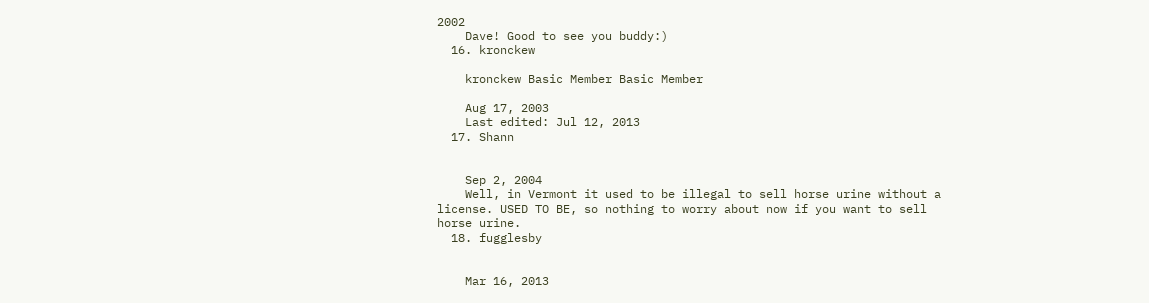2002
    Dave! Good to see you buddy:)
  16. kronckew

    kronckew Basic Member Basic Member

    Aug 17, 2003
    Last edited: Jul 12, 2013
  17. Shann


    Sep 2, 2004
    Well, in Vermont it used to be illegal to sell horse urine without a license. USED TO BE, so nothing to worry about now if you want to sell horse urine.
  18. fugglesby


    Mar 16, 2013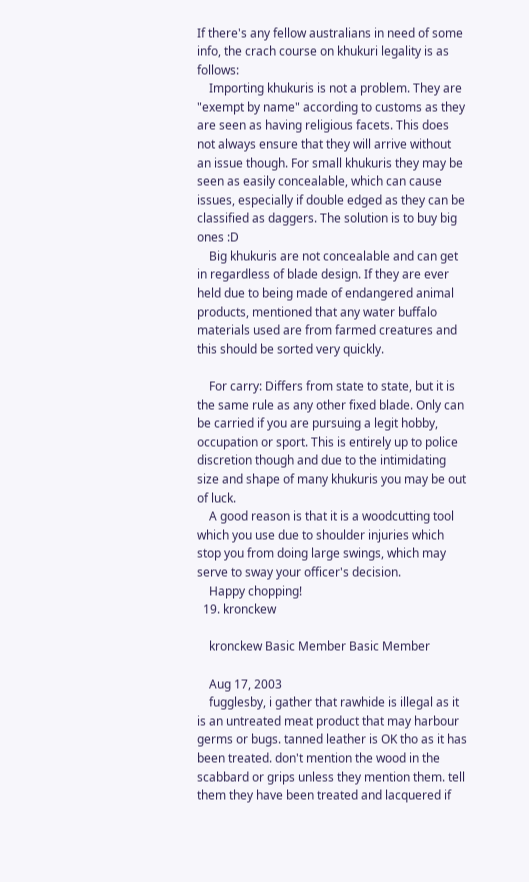If there's any fellow australians in need of some info, the crach course on khukuri legality is as follows:
    Importing khukuris is not a problem. They are "exempt by name" according to customs as they are seen as having religious facets. This does not always ensure that they will arrive without an issue though. For small khukuris they may be seen as easily concealable, which can cause issues, especially if double edged as they can be classified as daggers. The solution is to buy big ones :D
    Big khukuris are not concealable and can get in regardless of blade design. If they are ever held due to being made of endangered animal products, mentioned that any water buffalo materials used are from farmed creatures and this should be sorted very quickly.

    For carry: Differs from state to state, but it is the same rule as any other fixed blade. Only can be carried if you are pursuing a legit hobby, occupation or sport. This is entirely up to police discretion though and due to the intimidating size and shape of many khukuris you may be out of luck.
    A good reason is that it is a woodcutting tool which you use due to shoulder injuries which stop you from doing large swings, which may serve to sway your officer's decision.
    Happy chopping!
  19. kronckew

    kronckew Basic Member Basic Member

    Aug 17, 2003
    fugglesby, i gather that rawhide is illegal as it is an untreated meat product that may harbour germs or bugs. tanned leather is OK tho as it has been treated. don't mention the wood in the scabbard or grips unless they mention them. tell them they have been treated and lacquered if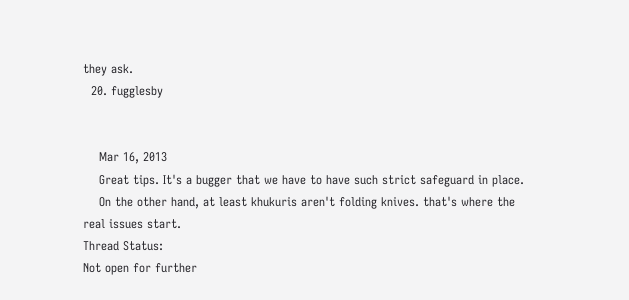they ask.
  20. fugglesby


    Mar 16, 2013
    Great tips. It's a bugger that we have to have such strict safeguard in place.
    On the other hand, at least khukuris aren't folding knives. that's where the real issues start.
Thread Status:
Not open for further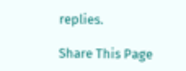replies.

Share This Page